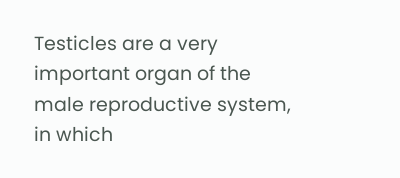Testicles are a very important organ of the male reproductive system, in which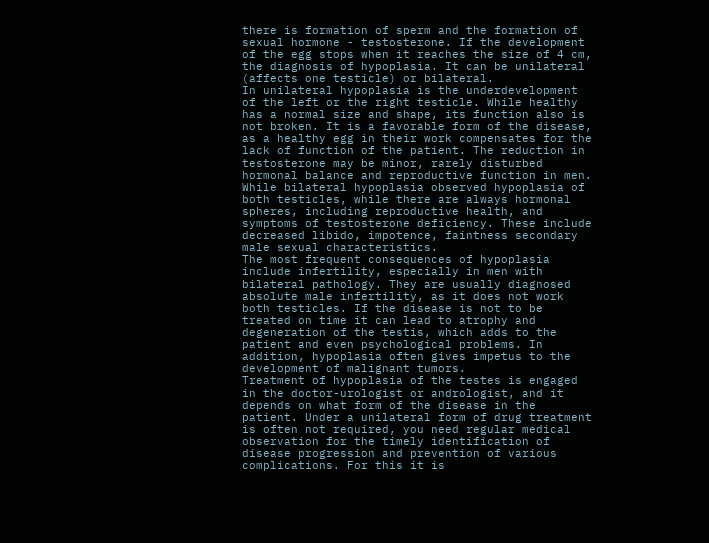there is formation of sperm and the formation of sexual hormone - testosterone. If the development of the egg stops when it reaches the size of 4 cm, the diagnosis of hypoplasia. It can be unilateral (affects one testicle) or bilateral.
In unilateral hypoplasia is the underdevelopment of the left or the right testicle. While healthy has a normal size and shape, its function also is not broken. It is a favorable form of the disease, as a healthy egg in their work compensates for the lack of function of the patient. The reduction in testosterone may be minor, rarely disturbed hormonal balance and reproductive function in men.
While bilateral hypoplasia observed hypoplasia of both testicles, while there are always hormonal spheres, including reproductive health, and symptoms of testosterone deficiency. These include decreased libido, impotence, faintness secondary male sexual characteristics.
The most frequent consequences of hypoplasia include infertility, especially in men with bilateral pathology. They are usually diagnosed absolute male infertility, as it does not work both testicles. If the disease is not to be treated on time it can lead to atrophy and degeneration of the testis, which adds to the patient and even psychological problems. In addition, hypoplasia often gives impetus to the development of malignant tumors.
Treatment of hypoplasia of the testes is engaged in the doctor-urologist or andrologist, and it depends on what form of the disease in the patient. Under a unilateral form of drug treatment is often not required, you need regular medical observation for the timely identification of disease progression and prevention of various complications. For this it is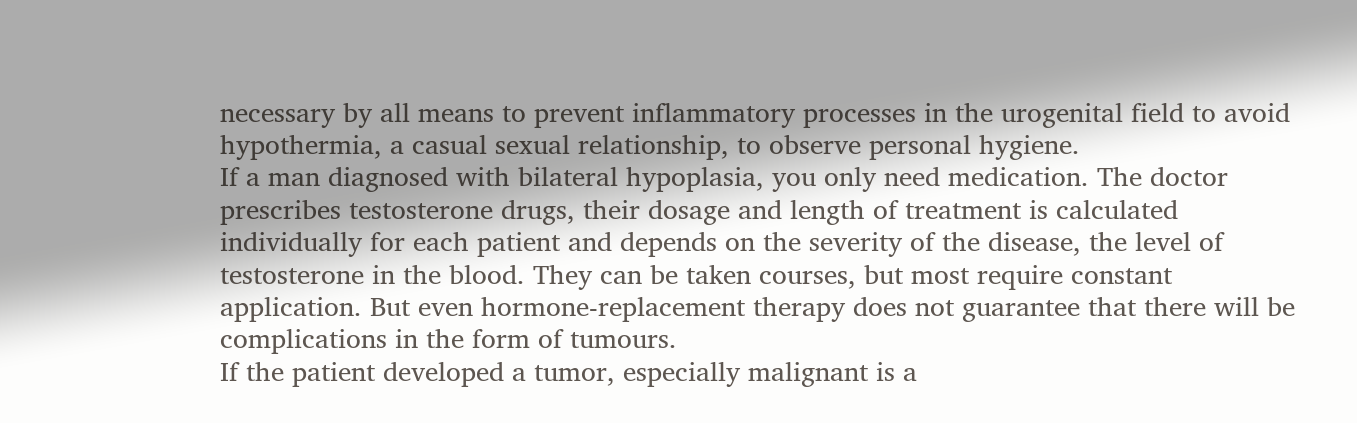necessary by all means to prevent inflammatory processes in the urogenital field to avoid hypothermia, a casual sexual relationship, to observe personal hygiene.
If a man diagnosed with bilateral hypoplasia, you only need medication. The doctor prescribes testosterone drugs, their dosage and length of treatment is calculated individually for each patient and depends on the severity of the disease, the level of testosterone in the blood. They can be taken courses, but most require constant application. But even hormone-replacement therapy does not guarantee that there will be complications in the form of tumours.
If the patient developed a tumor, especially malignant is a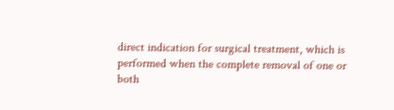direct indication for surgical treatment, which is performed when the complete removal of one or both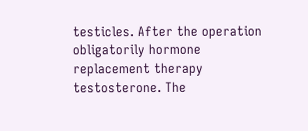testicles. After the operation obligatorily hormone replacement therapy testosterone. The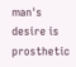man's desire is prosthetic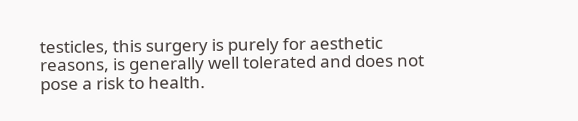testicles, this surgery is purely for aesthetic reasons, is generally well tolerated and does not pose a risk to health.